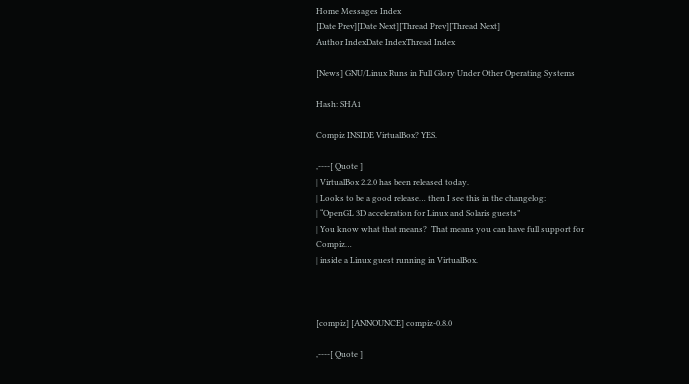Home Messages Index
[Date Prev][Date Next][Thread Prev][Thread Next]
Author IndexDate IndexThread Index

[News] GNU/Linux Runs in Full Glory Under Other Operating Systems

Hash: SHA1

Compiz INSIDE VirtualBox? YES.

,----[ Quote ]
| VirtualBox 2.2.0 has been released today.
| Looks to be a good release… then I see this in the changelog:
| “OpenGL 3D acceleration for Linux and Solaris guests”
| You know what that means?  That means you can have full support for Compiz…
| inside a Linux guest running in VirtualBox.



[compiz] [ANNOUNCE] compiz-0.8.0

,----[ Quote ]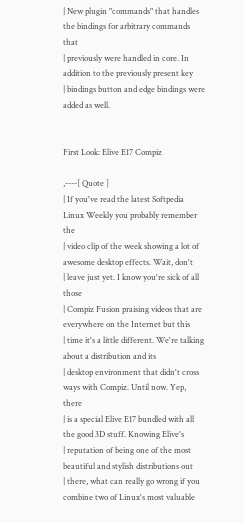| New plugin "commands" that handles the bindings for arbitrary commands that
| previously were handled in core. In addition to the previously present key
| bindings button and edge bindings were added as well.


First Look: Elive E17 Compiz

,----[ Quote ]
| If you've read the latest Softpedia Linux Weekly you probably remember the
| video clip of the week showing a lot of awesome desktop effects. Wait, don't
| leave just yet. I know you're sick of all those
| Compiz Fusion praising videos that are everywhere on the Internet but this
| time it's a little different. We're talking about a distribution and its
| desktop environment that didn't cross ways with Compiz. Until now. Yep, there
| is a special Elive E17 bundled with all the good 3D stuff. Knowing Elive's
| reputation of being one of the most beautiful and stylish distributions out
| there, what can really go wrong if you combine two of Linux's most valuable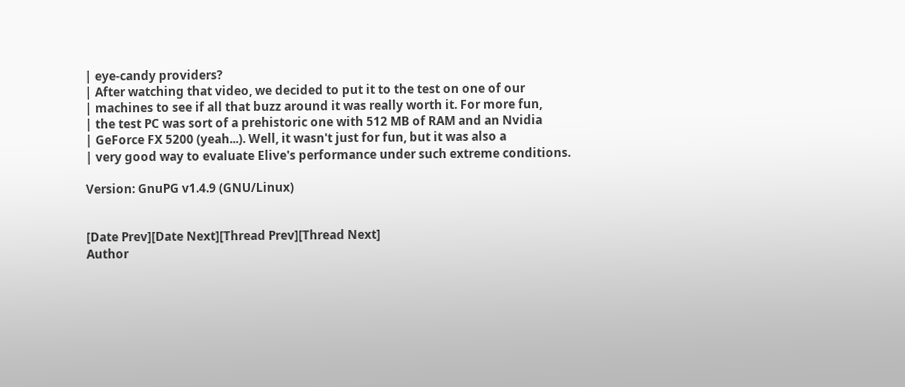| eye-candy providers?
| After watching that video, we decided to put it to the test on one of our
| machines to see if all that buzz around it was really worth it. For more fun,
| the test PC was sort of a prehistoric one with 512 MB of RAM and an Nvidia
| GeForce FX 5200 (yeah...). Well, it wasn't just for fun, but it was also a
| very good way to evaluate Elive's performance under such extreme conditions.

Version: GnuPG v1.4.9 (GNU/Linux)


[Date Prev][Date Next][Thread Prev][Thread Next]
Author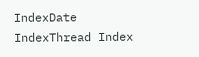IndexDate IndexThread Index